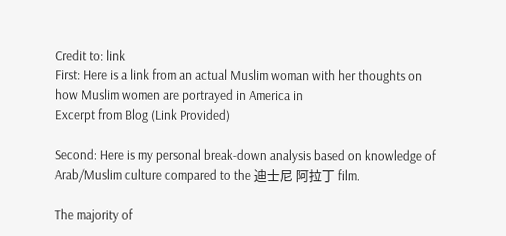Credit to: link
First: Here is a link from an actual Muslim woman with her thoughts on how Muslim women are portrayed in America in
Excerpt from Blog (Link Provided)

Second: Here is my personal break-down analysis based on knowledge of Arab/Muslim culture compared to the 迪士尼 阿拉丁 film.

The majority of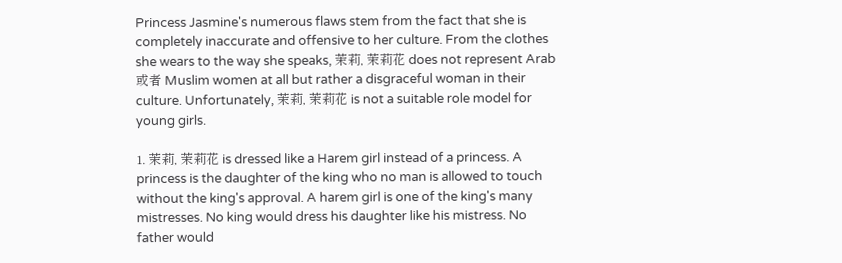Princess Jasmine's numerous flaws stem from the fact that she is completely inaccurate and offensive to her culture. From the clothes she wears to the way she speaks, 茉莉, 茉莉花 does not represent Arab 或者 Muslim women at all but rather a disgraceful woman in their culture. Unfortunately, 茉莉, 茉莉花 is not a suitable role model for young girls.

1. 茉莉, 茉莉花 is dressed like a Harem girl instead of a princess. A princess is the daughter of the king who no man is allowed to touch without the king's approval. A harem girl is one of the king's many mistresses. No king would dress his daughter like his mistress. No father would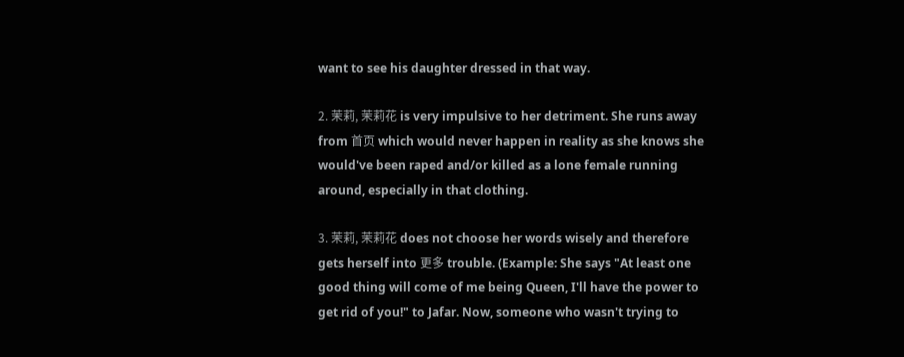want to see his daughter dressed in that way.

2. 茉莉, 茉莉花 is very impulsive to her detriment. She runs away from 首页 which would never happen in reality as she knows she would've been raped and/or killed as a lone female running around, especially in that clothing.

3. 茉莉, 茉莉花 does not choose her words wisely and therefore gets herself into 更多 trouble. (Example: She says "At least one good thing will come of me being Queen, I'll have the power to get rid of you!" to Jafar. Now, someone who wasn't trying to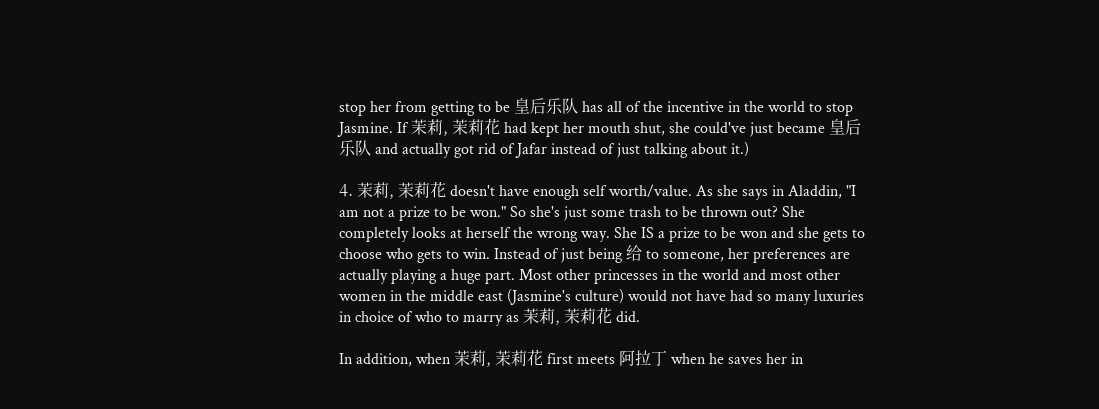stop her from getting to be 皇后乐队 has all of the incentive in the world to stop Jasmine. If 茉莉, 茉莉花 had kept her mouth shut, she could've just became 皇后乐队 and actually got rid of Jafar instead of just talking about it.)

4. 茉莉, 茉莉花 doesn't have enough self worth/value. As she says in Aladdin, "I am not a prize to be won." So she's just some trash to be thrown out? She completely looks at herself the wrong way. She IS a prize to be won and she gets to choose who gets to win. Instead of just being 给 to someone, her preferences are actually playing a huge part. Most other princesses in the world and most other women in the middle east (Jasmine's culture) would not have had so many luxuries in choice of who to marry as 茉莉, 茉莉花 did.

In addition, when 茉莉, 茉莉花 first meets 阿拉丁 when he saves her in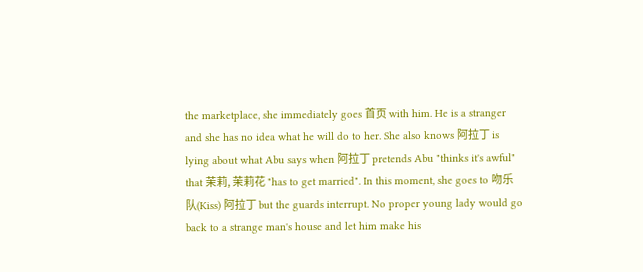the marketplace, she immediately goes 首页 with him. He is a stranger and she has no idea what he will do to her. She also knows 阿拉丁 is lying about what Abu says when 阿拉丁 pretends Abu "thinks it's awful" that 茉莉, 茉莉花 "has to get married". In this moment, she goes to 吻乐队(Kiss) 阿拉丁 but the guards interrupt. No proper young lady would go back to a strange man's house and let him make his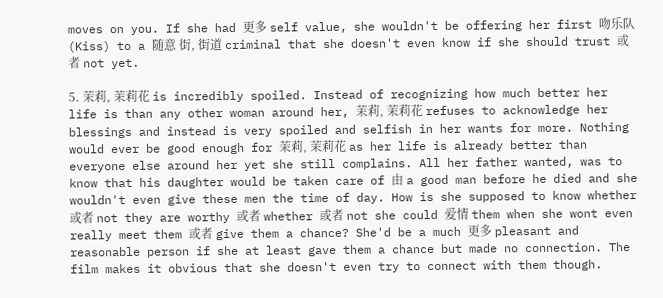moves on you. If she had 更多 self value, she wouldn't be offering her first 吻乐队(Kiss) to a 随意 街, 街道 criminal that she doesn't even know if she should trust 或者 not yet.

5. 茉莉, 茉莉花 is incredibly spoiled. Instead of recognizing how much better her life is than any other woman around her, 茉莉, 茉莉花 refuses to acknowledge her blessings and instead is very spoiled and selfish in her wants for more. Nothing would ever be good enough for 茉莉, 茉莉花 as her life is already better than everyone else around her yet she still complains. All her father wanted, was to know that his daughter would be taken care of 由 a good man before he died and she wouldn't even give these men the time of day. How is she supposed to know whether 或者 not they are worthy 或者 whether 或者 not she could 爱情 them when she wont even really meet them 或者 give them a chance? She'd be a much 更多 pleasant and reasonable person if she at least gave them a chance but made no connection. The film makes it obvious that she doesn't even try to connect with them though.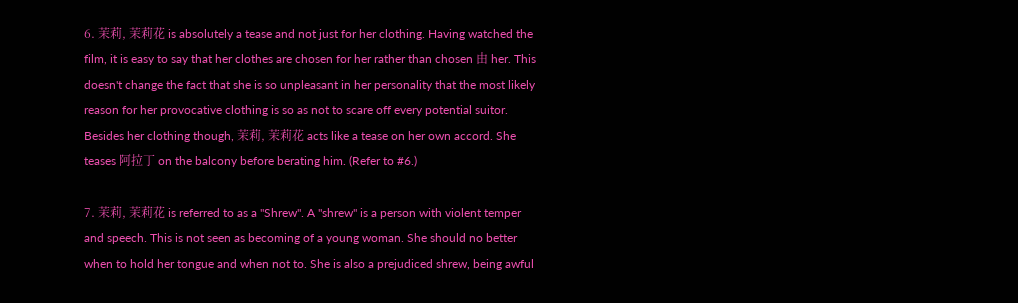6. 茉莉, 茉莉花 is absolutely a tease and not just for her clothing. Having watched the film, it is easy to say that her clothes are chosen for her rather than chosen 由 her. This doesn't change the fact that she is so unpleasant in her personality that the most likely reason for her provocative clothing is so as not to scare off every potential suitor. Besides her clothing though, 茉莉, 茉莉花 acts like a tease on her own accord. She teases 阿拉丁 on the balcony before berating him. (Refer to #6.)

7. 茉莉, 茉莉花 is referred to as a "Shrew". A "shrew" is a person with violent temper and speech. This is not seen as becoming of a young woman. She should no better when to hold her tongue and when not to. She is also a prejudiced shrew, being awful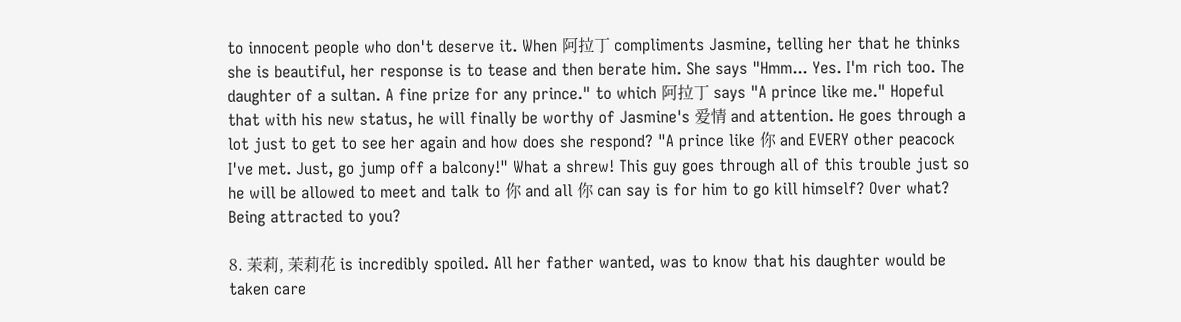to innocent people who don't deserve it. When 阿拉丁 compliments Jasmine, telling her that he thinks she is beautiful, her response is to tease and then berate him. She says "Hmm... Yes. I'm rich too. The daughter of a sultan. A fine prize for any prince." to which 阿拉丁 says "A prince like me." Hopeful that with his new status, he will finally be worthy of Jasmine's 爱情 and attention. He goes through a lot just to get to see her again and how does she respond? "A prince like 你 and EVERY other peacock I've met. Just, go jump off a balcony!" What a shrew! This guy goes through all of this trouble just so he will be allowed to meet and talk to 你 and all 你 can say is for him to go kill himself? Over what? Being attracted to you?

8. 茉莉, 茉莉花 is incredibly spoiled. All her father wanted, was to know that his daughter would be taken care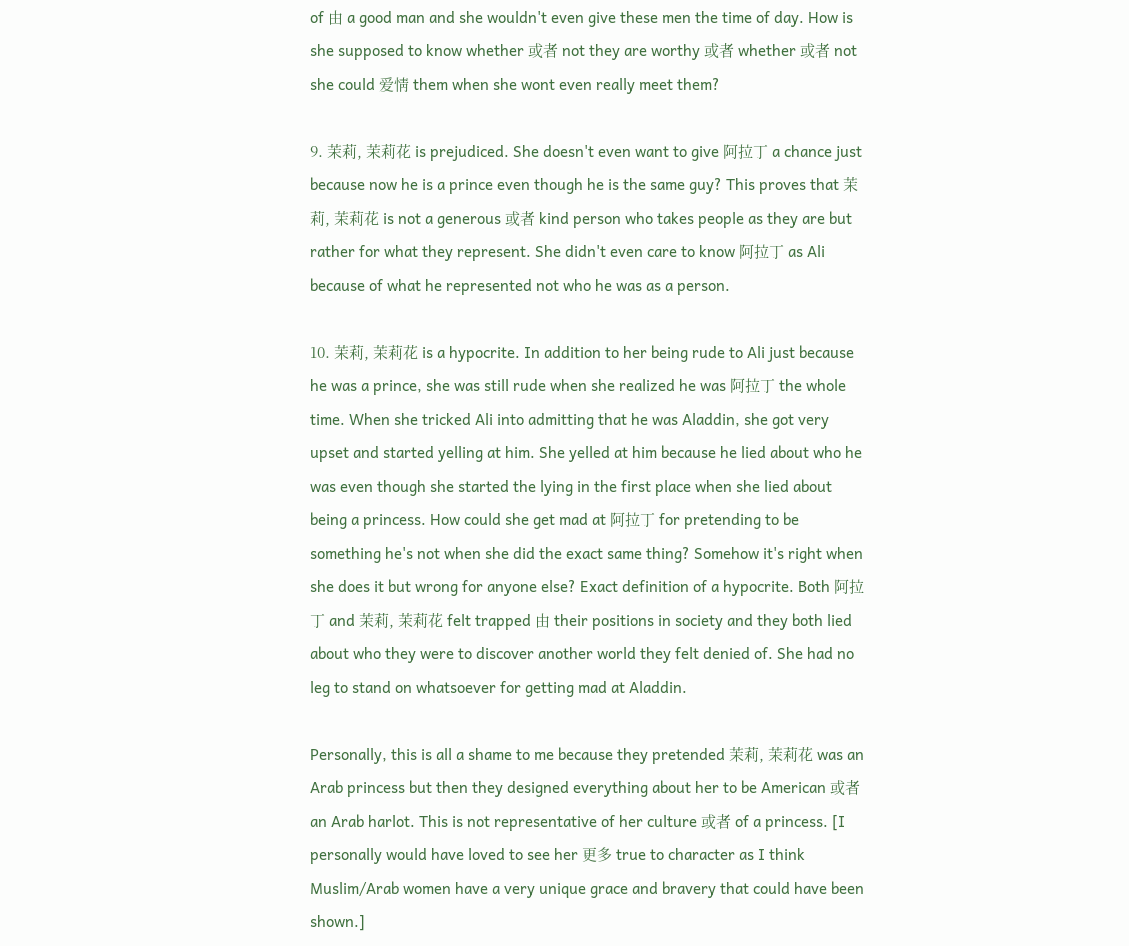of 由 a good man and she wouldn't even give these men the time of day. How is she supposed to know whether 或者 not they are worthy 或者 whether 或者 not she could 爱情 them when she wont even really meet them?

9. 茉莉, 茉莉花 is prejudiced. She doesn't even want to give 阿拉丁 a chance just because now he is a prince even though he is the same guy? This proves that 茉莉, 茉莉花 is not a generous 或者 kind person who takes people as they are but rather for what they represent. She didn't even care to know 阿拉丁 as Ali because of what he represented not who he was as a person.

10. 茉莉, 茉莉花 is a hypocrite. In addition to her being rude to Ali just because he was a prince, she was still rude when she realized he was 阿拉丁 the whole time. When she tricked Ali into admitting that he was Aladdin, she got very upset and started yelling at him. She yelled at him because he lied about who he was even though she started the lying in the first place when she lied about being a princess. How could she get mad at 阿拉丁 for pretending to be something he's not when she did the exact same thing? Somehow it's right when she does it but wrong for anyone else? Exact definition of a hypocrite. Both 阿拉丁 and 茉莉, 茉莉花 felt trapped 由 their positions in society and they both lied about who they were to discover another world they felt denied of. She had no leg to stand on whatsoever for getting mad at Aladdin.

Personally, this is all a shame to me because they pretended 茉莉, 茉莉花 was an Arab princess but then they designed everything about her to be American 或者 an Arab harlot. This is not representative of her culture 或者 of a princess. [I personally would have loved to see her 更多 true to character as I think Muslim/Arab women have a very unique grace and bravery that could have been shown.]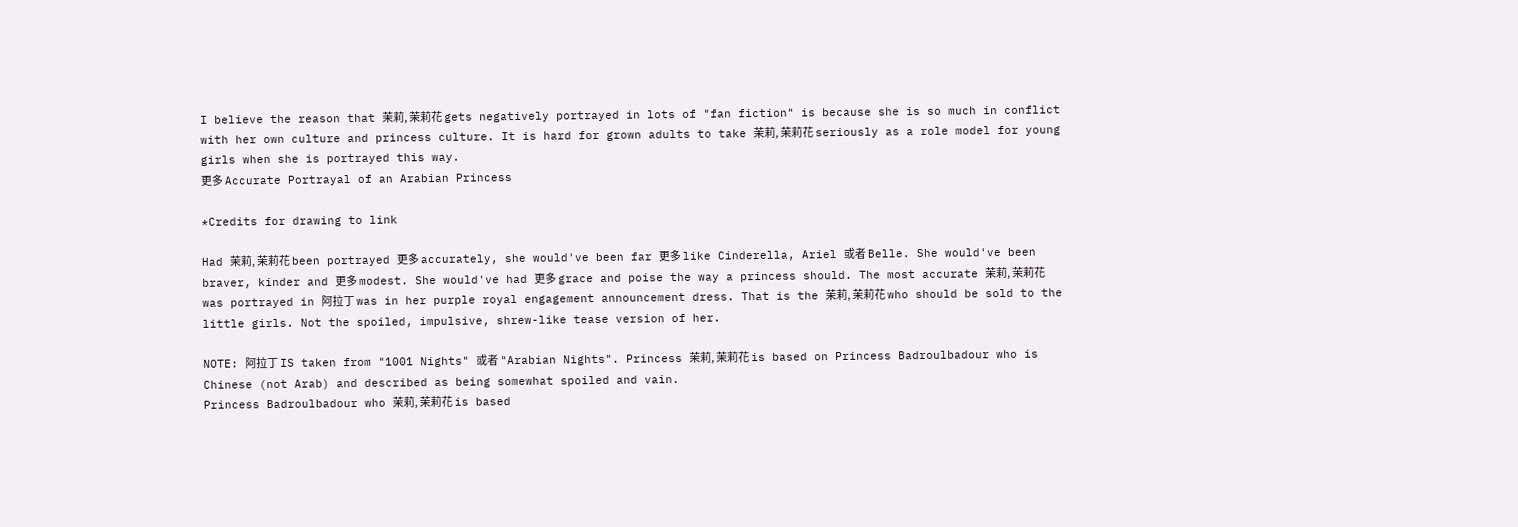I believe the reason that 茉莉, 茉莉花 gets negatively portrayed in lots of "fan fiction" is because she is so much in conflict with her own culture and princess culture. It is hard for grown adults to take 茉莉, 茉莉花 seriously as a role model for young girls when she is portrayed this way.
更多 Accurate Portrayal of an Arabian Princess

*Credits for drawing to link

Had 茉莉, 茉莉花 been portrayed 更多 accurately, she would've been far 更多 like Cinderella, Ariel 或者 Belle. She would've been braver, kinder and 更多 modest. She would've had 更多 grace and poise the way a princess should. The most accurate 茉莉, 茉莉花 was portrayed in 阿拉丁 was in her purple royal engagement announcement dress. That is the 茉莉, 茉莉花 who should be sold to the little girls. Not the spoiled, impulsive, shrew-like tease version of her.

NOTE: 阿拉丁 IS taken from "1001 Nights" 或者 "Arabian Nights". Princess 茉莉, 茉莉花 is based on Princess Badroulbadour who is Chinese (not Arab) and described as being somewhat spoiled and vain.
Princess Badroulbadour who 茉莉, 茉莉花 is based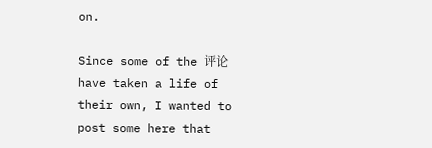on.

Since some of the 评论 have taken a life of their own, I wanted to post some here that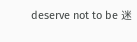deserve not to be 迷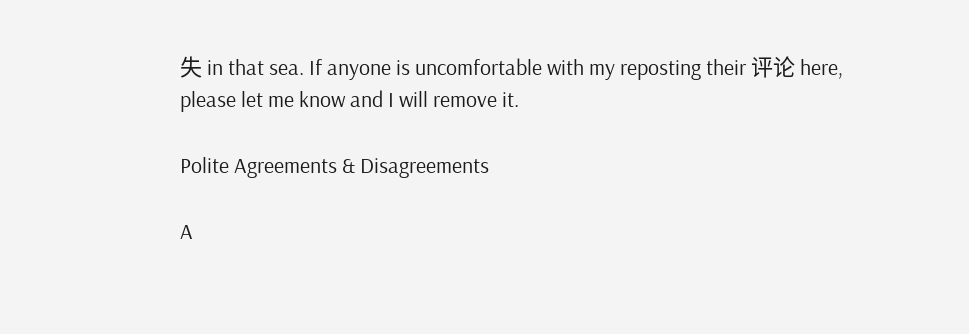失 in that sea. If anyone is uncomfortable with my reposting their 评论 here, please let me know and I will remove it.

Polite Agreements & Disagreements

A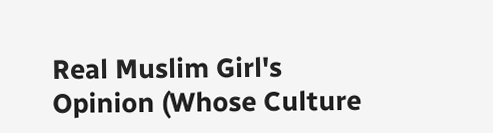Real Muslim Girl's Opinion (Whose Culture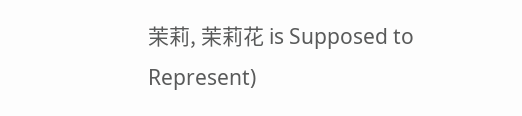茉莉, 茉莉花 is Supposed to Represent)